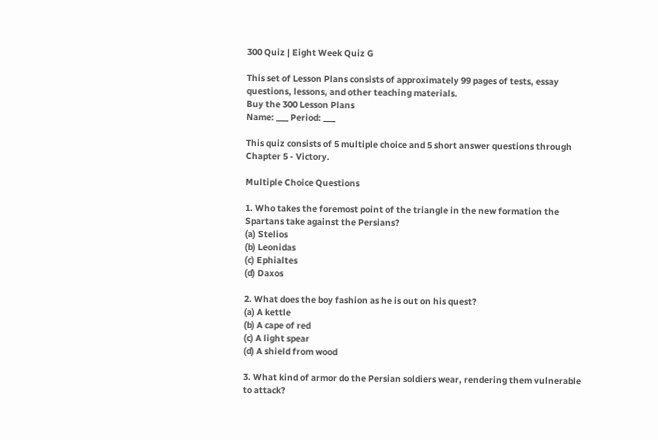300 Quiz | Eight Week Quiz G

This set of Lesson Plans consists of approximately 99 pages of tests, essay questions, lessons, and other teaching materials.
Buy the 300 Lesson Plans
Name: ___ Period: ___

This quiz consists of 5 multiple choice and 5 short answer questions through Chapter 5 - Victory.

Multiple Choice Questions

1. Who takes the foremost point of the triangle in the new formation the Spartans take against the Persians?
(a) Stelios
(b) Leonidas
(c) Ephialtes
(d) Daxos

2. What does the boy fashion as he is out on his quest?
(a) A kettle
(b) A cape of red
(c) A light spear
(d) A shield from wood

3. What kind of armor do the Persian soldiers wear, rendering them vulnerable to attack?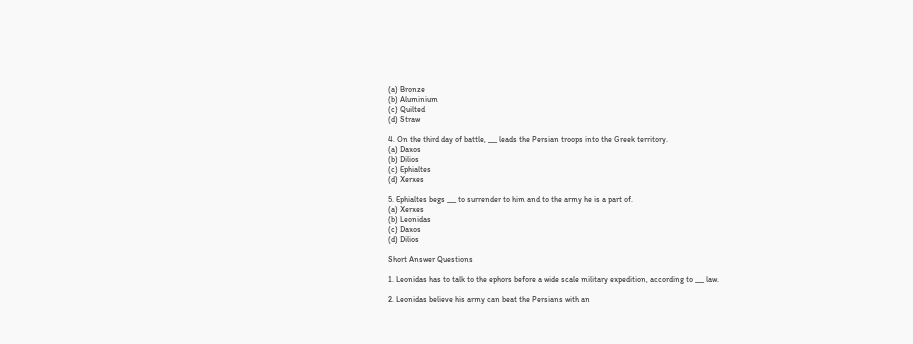(a) Bronze
(b) Aluminium
(c) Quilted
(d) Straw

4. On the third day of battle, ___ leads the Persian troops into the Greek territory.
(a) Daxos
(b) Dilios
(c) Ephialtes
(d) Xerxes

5. Ephialtes begs ___ to surrender to him and to the army he is a part of.
(a) Xerxes
(b) Leonidas
(c) Daxos
(d) Dilios

Short Answer Questions

1. Leonidas has to talk to the ephors before a wide scale military expedition, according to ___ law.

2. Leonidas believe his army can beat the Persians with an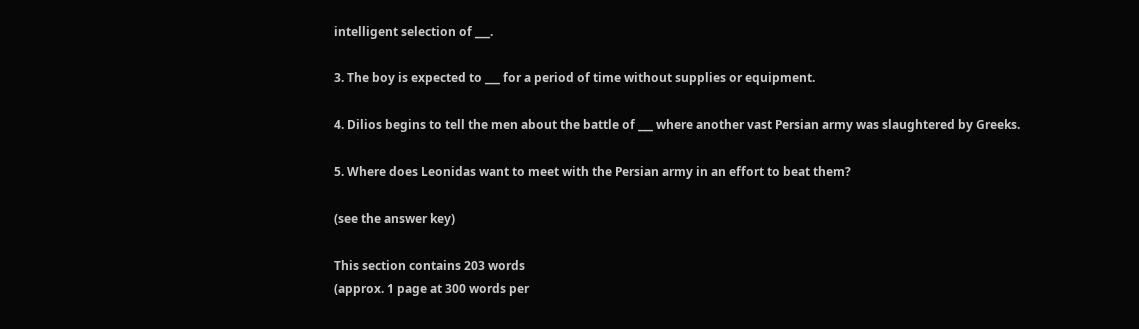intelligent selection of ___.

3. The boy is expected to ___ for a period of time without supplies or equipment.

4. Dilios begins to tell the men about the battle of ___ where another vast Persian army was slaughtered by Greeks.

5. Where does Leonidas want to meet with the Persian army in an effort to beat them?

(see the answer key)

This section contains 203 words
(approx. 1 page at 300 words per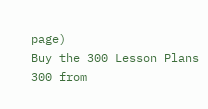page)
Buy the 300 Lesson Plans
300 from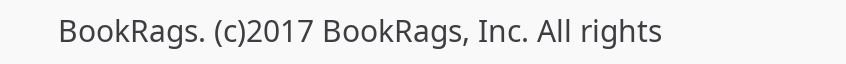BookRags. (c)2017 BookRags, Inc. All rights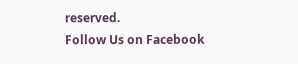reserved.
Follow Us on Facebook